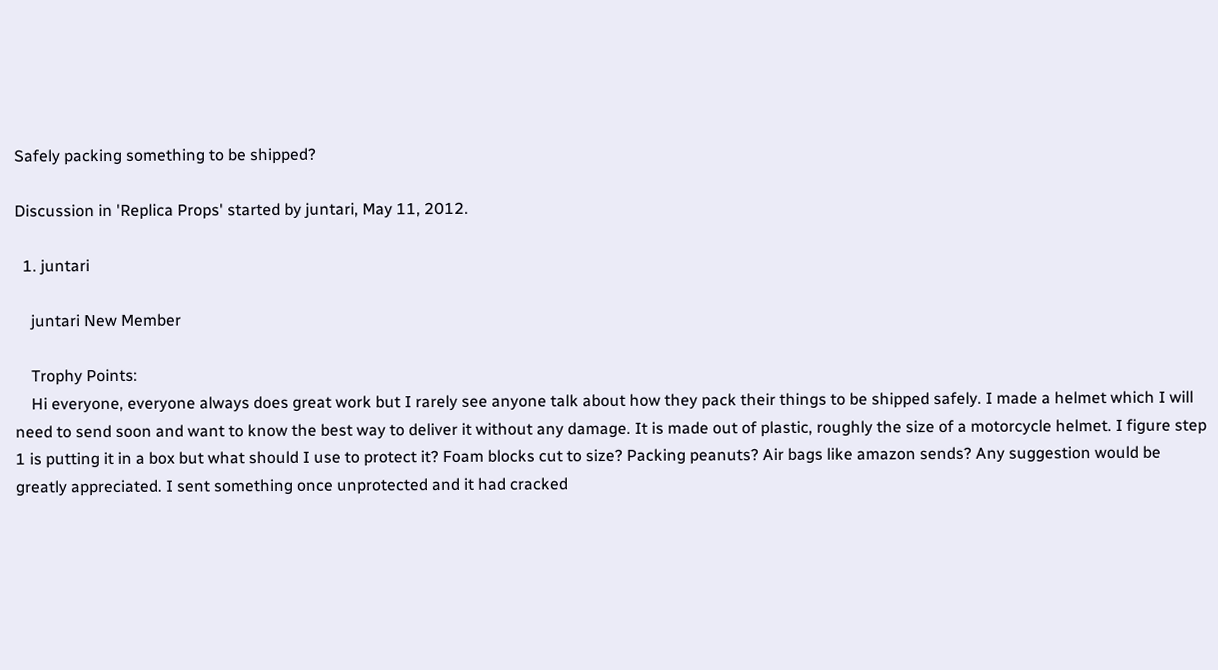Safely packing something to be shipped?

Discussion in 'Replica Props' started by juntari, May 11, 2012.

  1. juntari

    juntari New Member

    Trophy Points:
    Hi everyone, everyone always does great work but I rarely see anyone talk about how they pack their things to be shipped safely. I made a helmet which I will need to send soon and want to know the best way to deliver it without any damage. It is made out of plastic, roughly the size of a motorcycle helmet. I figure step 1 is putting it in a box but what should I use to protect it? Foam blocks cut to size? Packing peanuts? Air bags like amazon sends? Any suggestion would be greatly appreciated. I sent something once unprotected and it had cracked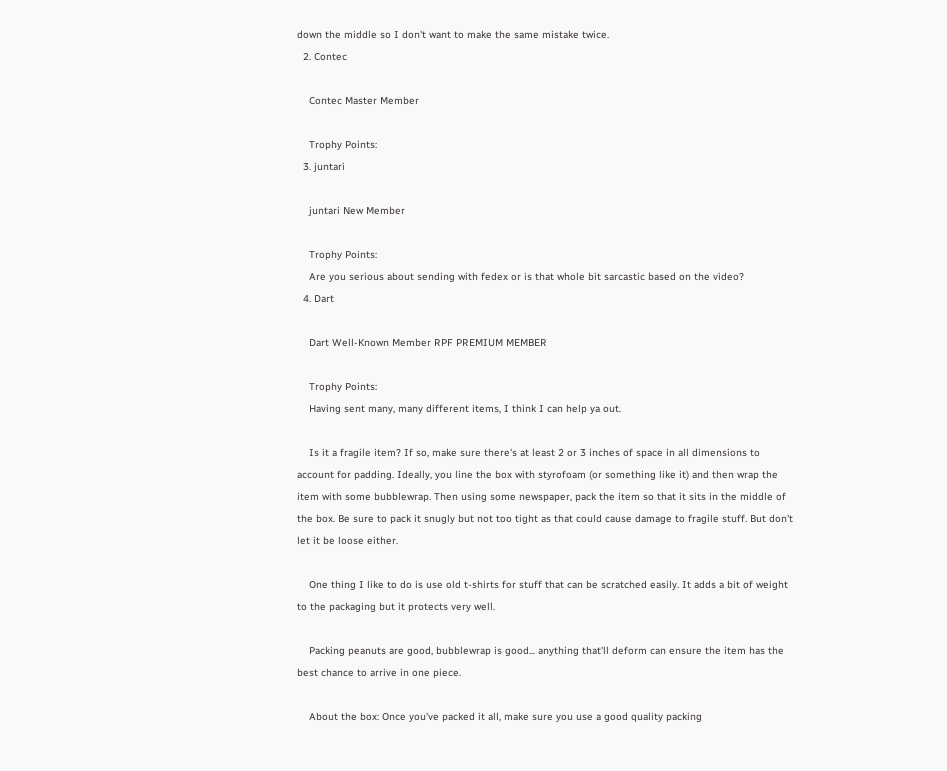down the middle so I don't want to make the same mistake twice.
  2. Contec

    Contec Master Member

    Trophy Points:
  3. juntari

    juntari New Member

    Trophy Points:
    Are you serious about sending with fedex or is that whole bit sarcastic based on the video?
  4. Dart

    Dart Well-Known Member RPF PREMIUM MEMBER

    Trophy Points:
    Having sent many, many different items, I think I can help ya out.

    Is it a fragile item? If so, make sure there's at least 2 or 3 inches of space in all dimensions to account for padding. Ideally, you line the box with styrofoam (or something like it) and then wrap the item with some bubblewrap. Then using some newspaper, pack the item so that it sits in the middle of the box. Be sure to pack it snugly but not too tight as that could cause damage to fragile stuff. But don't let it be loose either.

    One thing I like to do is use old t-shirts for stuff that can be scratched easily. It adds a bit of weight to the packaging but it protects very well.

    Packing peanuts are good, bubblewrap is good... anything that'll deform can ensure the item has the best chance to arrive in one piece.

    About the box: Once you've packed it all, make sure you use a good quality packing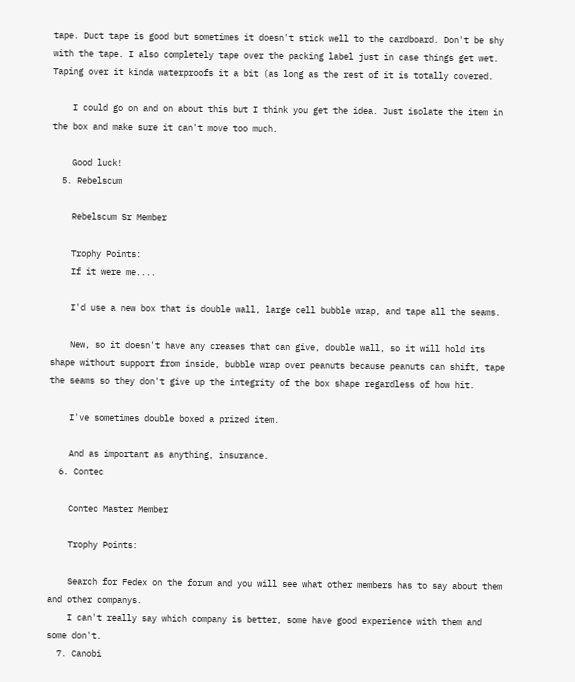tape. Duct tape is good but sometimes it doesn't stick well to the cardboard. Don't be shy with the tape. I also completely tape over the packing label just in case things get wet. Taping over it kinda waterproofs it a bit (as long as the rest of it is totally covered.

    I could go on and on about this but I think you get the idea. Just isolate the item in the box and make sure it can't move too much.

    Good luck!
  5. Rebelscum

    Rebelscum Sr Member

    Trophy Points:
    If it were me....

    I'd use a new box that is double wall, large cell bubble wrap, and tape all the seams.

    New, so it doesn't have any creases that can give, double wall, so it will hold its shape without support from inside, bubble wrap over peanuts because peanuts can shift, tape the seams so they don't give up the integrity of the box shape regardless of how hit.

    I've sometimes double boxed a prized item.

    And as important as anything, insurance.
  6. Contec

    Contec Master Member

    Trophy Points:

    Search for Fedex on the forum and you will see what other members has to say about them and other companys.
    I can't really say which company is better, some have good experience with them and some don't.
  7. Canobi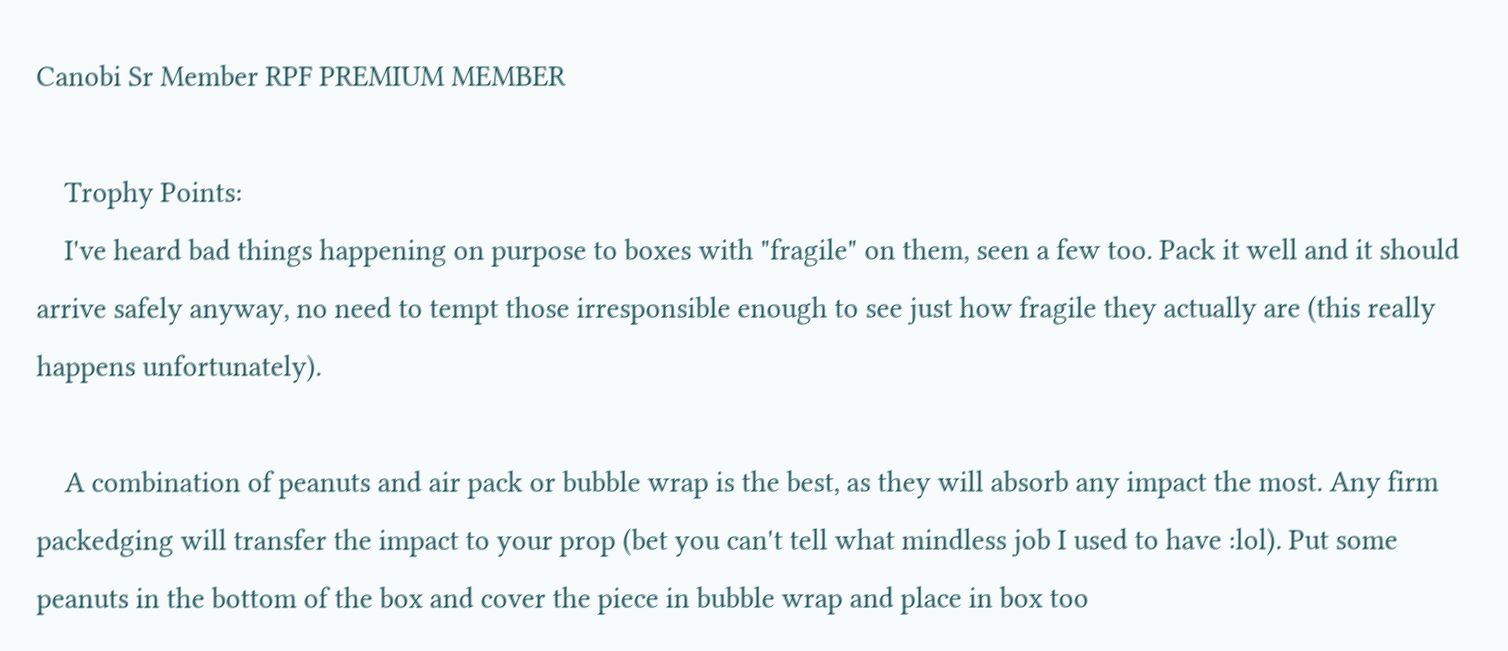Canobi Sr Member RPF PREMIUM MEMBER

    Trophy Points:
    I've heard bad things happening on purpose to boxes with "fragile" on them, seen a few too. Pack it well and it should arrive safely anyway, no need to tempt those irresponsible enough to see just how fragile they actually are (this really happens unfortunately).

    A combination of peanuts and air pack or bubble wrap is the best, as they will absorb any impact the most. Any firm packedging will transfer the impact to your prop (bet you can't tell what mindless job I used to have :lol). Put some peanuts in the bottom of the box and cover the piece in bubble wrap and place in box too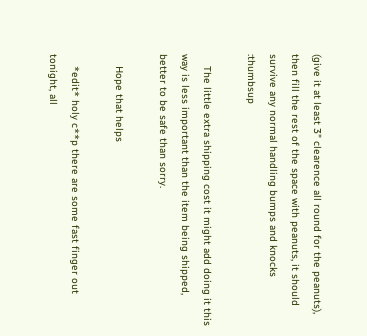(give it at least 3" clearence all round for the peanuts), then fill the rest of the space with peanuts, it should survive any normal handling bumps and knocks :thumbsup

    The little extra shipping cost it might add doing it this way is less important than the item being shipped, better to be safe than sorry.

    Hope that helps

    *edit* holy c**p there are some fast finger out tonight, all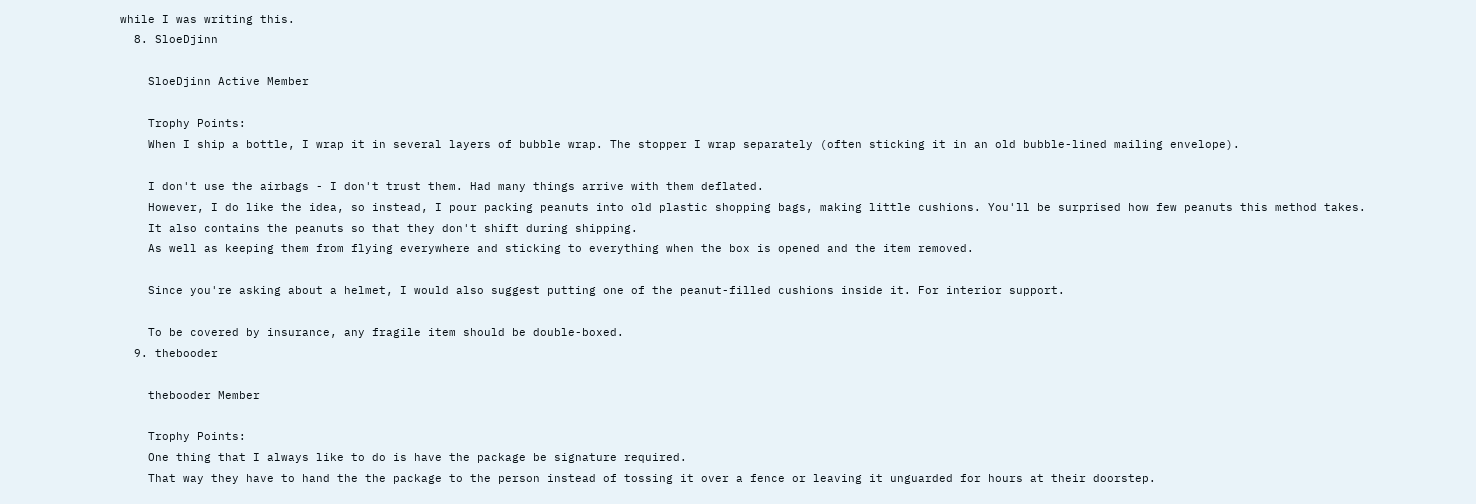while I was writing this.
  8. SloeDjinn

    SloeDjinn Active Member

    Trophy Points:
    When I ship a bottle, I wrap it in several layers of bubble wrap. The stopper I wrap separately (often sticking it in an old bubble-lined mailing envelope).

    I don't use the airbags - I don't trust them. Had many things arrive with them deflated.
    However, I do like the idea, so instead, I pour packing peanuts into old plastic shopping bags, making little cushions. You'll be surprised how few peanuts this method takes.
    It also contains the peanuts so that they don't shift during shipping.
    As well as keeping them from flying everywhere and sticking to everything when the box is opened and the item removed.

    Since you're asking about a helmet, I would also suggest putting one of the peanut-filled cushions inside it. For interior support.

    To be covered by insurance, any fragile item should be double-boxed.
  9. thebooder

    thebooder Member

    Trophy Points:
    One thing that I always like to do is have the package be signature required.
    That way they have to hand the the package to the person instead of tossing it over a fence or leaving it unguarded for hours at their doorstep.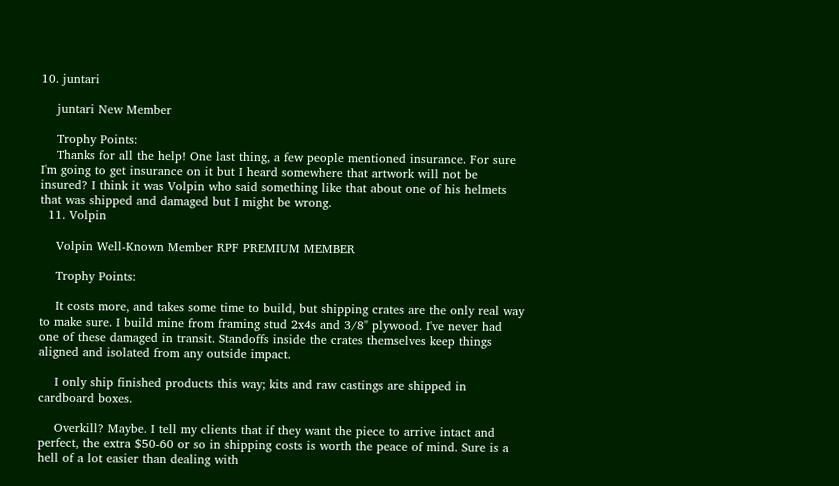10. juntari

    juntari New Member

    Trophy Points:
    Thanks for all the help! One last thing, a few people mentioned insurance. For sure I'm going to get insurance on it but I heard somewhere that artwork will not be insured? I think it was Volpin who said something like that about one of his helmets that was shipped and damaged but I might be wrong.
  11. Volpin

    Volpin Well-Known Member RPF PREMIUM MEMBER

    Trophy Points:

    It costs more, and takes some time to build, but shipping crates are the only real way to make sure. I build mine from framing stud 2x4s and 3/8" plywood. I've never had one of these damaged in transit. Standoffs inside the crates themselves keep things aligned and isolated from any outside impact.

    I only ship finished products this way; kits and raw castings are shipped in cardboard boxes.

    Overkill? Maybe. I tell my clients that if they want the piece to arrive intact and perfect, the extra $50-60 or so in shipping costs is worth the peace of mind. Sure is a hell of a lot easier than dealing with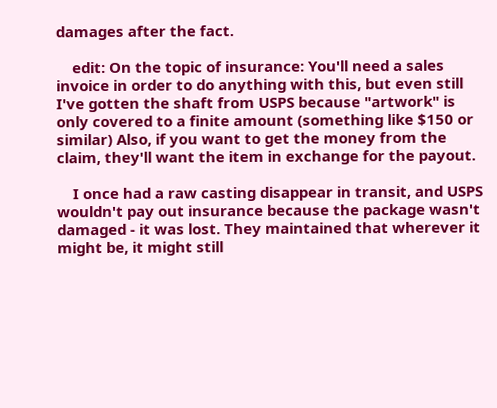damages after the fact.

    edit: On the topic of insurance: You'll need a sales invoice in order to do anything with this, but even still I've gotten the shaft from USPS because "artwork" is only covered to a finite amount (something like $150 or similar) Also, if you want to get the money from the claim, they'll want the item in exchange for the payout.

    I once had a raw casting disappear in transit, and USPS wouldn't pay out insurance because the package wasn't damaged - it was lost. They maintained that wherever it might be, it might still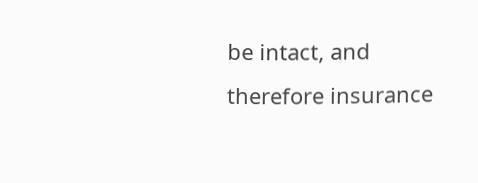be intact, and therefore insurance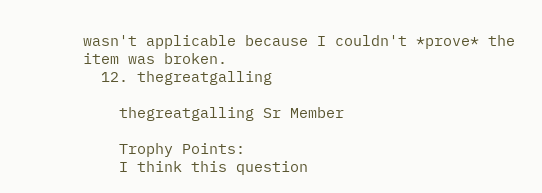wasn't applicable because I couldn't *prove* the item was broken.
  12. thegreatgalling

    thegreatgalling Sr Member

    Trophy Points:
    I think this question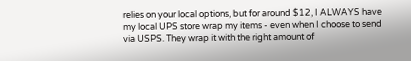relies on your local options, but for around $12, I ALWAYS have my local UPS store wrap my items - even when I choose to send via USPS. They wrap it with the right amount of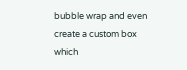bubble wrap and even create a custom box which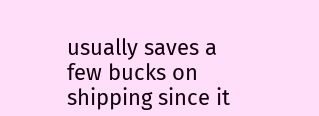usually saves a few bucks on shipping since it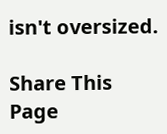isn't oversized.

Share This Page